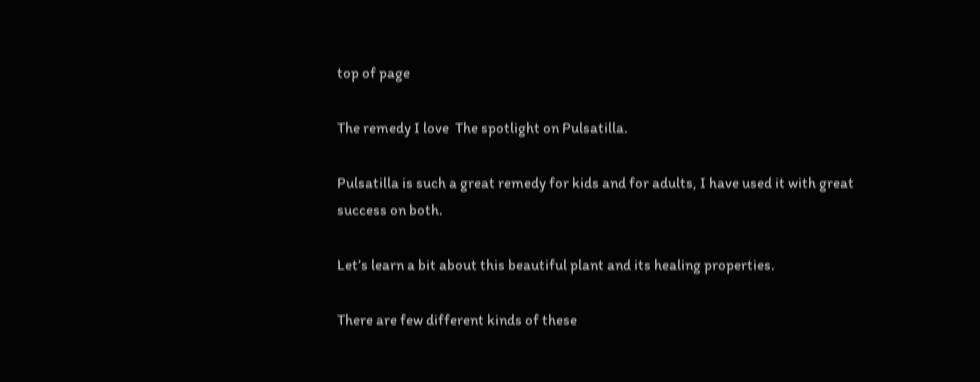top of page

The remedy I love  The spotlight on Pulsatilla.

Pulsatilla is such a great remedy for kids and for adults, I have used it with great success on both.

Let’s learn a bit about this beautiful plant and its healing properties.

There are few different kinds of these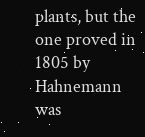plants, but the one proved in 1805 by Hahnemann was